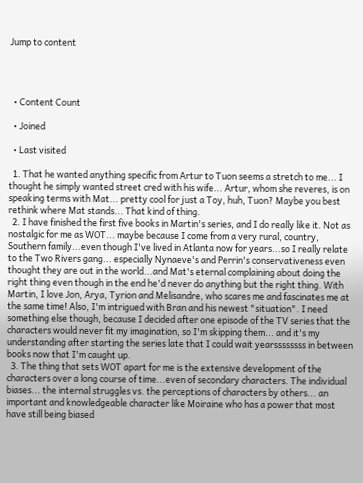Jump to content




  • Content Count

  • Joined

  • Last visited

  1. That he wanted anything specific from Artur to Tuon seems a stretch to me... I thought he simply wanted street cred with his wife... Artur, whom she reveres, is on speaking terms with Mat... pretty cool for just a Toy, huh, Tuon? Maybe you best rethink where Mat stands... That kind of thing.
  2. I have finished the first five books in Martin's series, and I do really like it. Not as nostalgic for me as WOT... maybe because I come from a very rural, country, Southern family...even though I've lived in Atlanta now for years...so I really relate to the Two Rivers gang... especially Nynaeve's and Perrin's conservativeness even thought they are out in the world...and Mat's eternal complaining about doing the right thing even though in the end he'd never do anything but the right thing. With Martin, I love Jon, Arya, Tyrion and Melisandre, who scares me and fascinates me at the same time! Also, I'm intrigued with Bran and his newest "situation". I need something else though, because I decided after one episode of the TV series that the characters would never fit my imagination, so I'm skipping them... and it's my understanding after starting the series late that I could wait yearssssssss in between books now that I'm caught up.
  3. The thing that sets WOT apart for me is the extensive development of the characters over a long course of time...even of secondary characters. The individual biases... the internal struggles vs. the perceptions of characters by others... an important and knowledgeable character like Moiraine who has a power that most have still being biased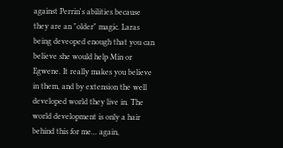against Perrin's abilities because they are an "older" magic. Laras being deveoped enough that you can believe she would help Min or Egwene. It really makes you believe in them, and by extension the well developed world they live in. The world development is only a hair behind this for me... again,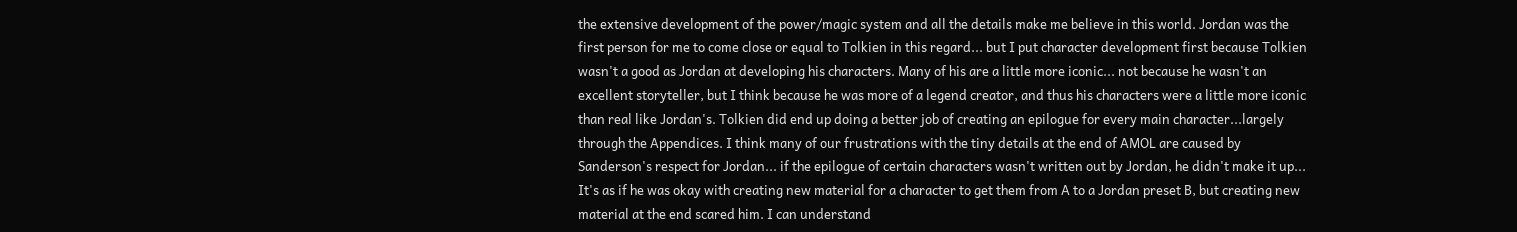the extensive development of the power/magic system and all the details make me believe in this world. Jordan was the first person for me to come close or equal to Tolkien in this regard... but I put character development first because Tolkien wasn't a good as Jordan at developing his characters. Many of his are a little more iconic... not because he wasn't an excellent storyteller, but I think because he was more of a legend creator, and thus his characters were a little more iconic than real like Jordan's. Tolkien did end up doing a better job of creating an epilogue for every main character...largely through the Appendices. I think many of our frustrations with the tiny details at the end of AMOL are caused by Sanderson's respect for Jordan... if the epilogue of certain characters wasn't written out by Jordan, he didn't make it up... It's as if he was okay with creating new material for a character to get them from A to a Jordan preset B, but creating new material at the end scared him. I can understand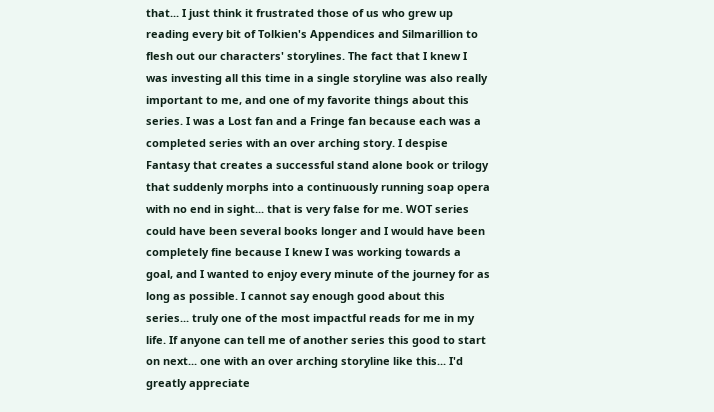that... I just think it frustrated those of us who grew up reading every bit of Tolkien's Appendices and Silmarillion to flesh out our characters' storylines. The fact that I knew I was investing all this time in a single storyline was also really important to me, and one of my favorite things about this series. I was a Lost fan and a Fringe fan because each was a completed series with an over arching story. I despise Fantasy that creates a successful stand alone book or trilogy that suddenly morphs into a continuously running soap opera with no end in sight... that is very false for me. WOT series could have been several books longer and I would have been completely fine because I knew I was working towards a goal, and I wanted to enjoy every minute of the journey for as long as possible. I cannot say enough good about this series... truly one of the most impactful reads for me in my life. If anyone can tell me of another series this good to start on next... one with an over arching storyline like this... I'd greatly appreciate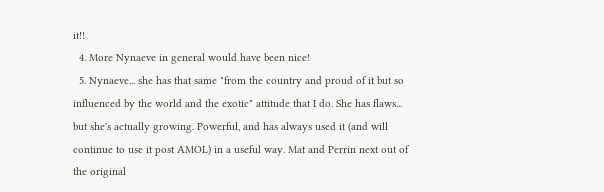it!!
  4. More Nynaeve in general would have been nice!
  5. Nynaeve... she has that same "from the country and proud of it but so influenced by the world and the exotic" attitude that I do. She has flaws... but she's actually growing. Powerful, and has always used it (and will continue to use it post AMOL) in a useful way. Mat and Perrin next out of the original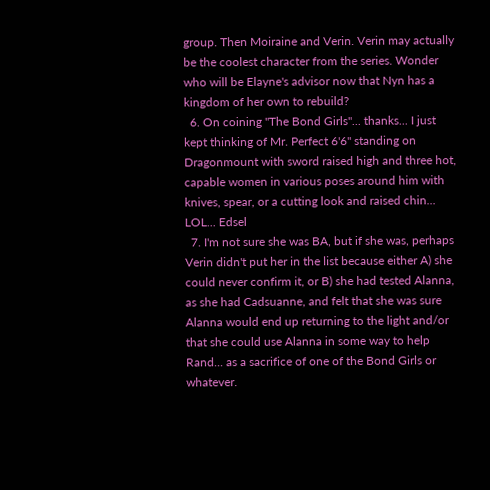group. Then Moiraine and Verin. Verin may actually be the coolest character from the series. Wonder who will be Elayne's advisor now that Nyn has a kingdom of her own to rebuild?
  6. On coining "The Bond Girls"... thanks... I just kept thinking of Mr. Perfect 6'6" standing on Dragonmount with sword raised high and three hot, capable women in various poses around him with knives, spear, or a cutting look and raised chin... LOL... Edsel
  7. I'm not sure she was BA, but if she was, perhaps Verin didn't put her in the list because either A) she could never confirm it, or B) she had tested Alanna, as she had Cadsuanne, and felt that she was sure Alanna would end up returning to the light and/or that she could use Alanna in some way to help Rand... as a sacrifice of one of the Bond Girls or whatever.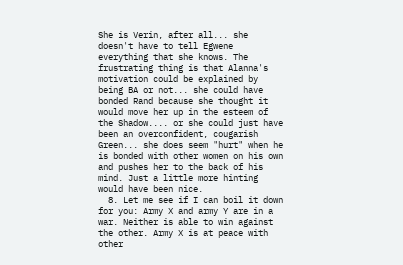She is Verin, after all... she doesn't have to tell Egwene everything that she knows. The frustrating thing is that Alanna's motivation could be explained by being BA or not... she could have bonded Rand because she thought it would move her up in the esteem of the Shadow.... or she could just have been an overconfident, cougarish Green... she does seem "hurt" when he is bonded with other women on his own and pushes her to the back of his mind. Just a little more hinting would have been nice.
  8. Let me see if I can boil it down for you: Army X and army Y are in a war. Neither is able to win against the other. Army X is at peace with other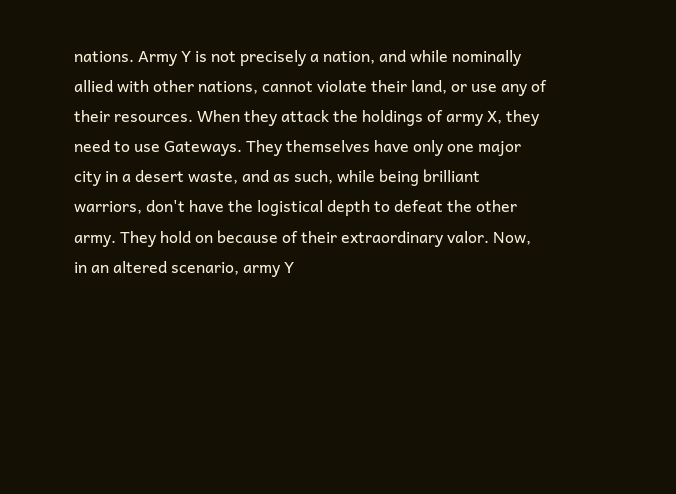nations. Army Y is not precisely a nation, and while nominally allied with other nations, cannot violate their land, or use any of their resources. When they attack the holdings of army X, they need to use Gateways. They themselves have only one major city in a desert waste, and as such, while being brilliant warriors, don't have the logistical depth to defeat the other army. They hold on because of their extraordinary valor. Now, in an altered scenario, army Y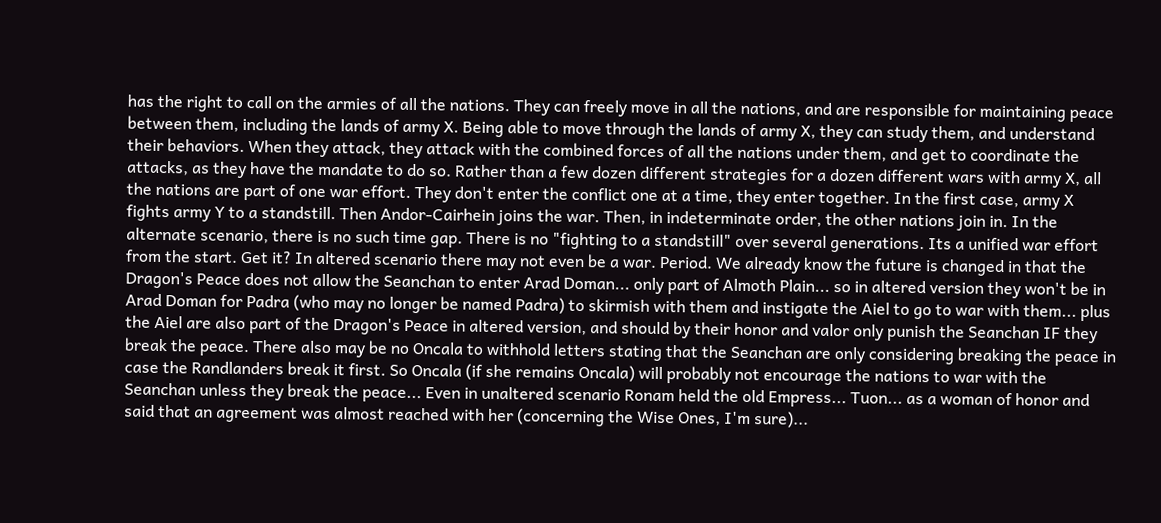has the right to call on the armies of all the nations. They can freely move in all the nations, and are responsible for maintaining peace between them, including the lands of army X. Being able to move through the lands of army X, they can study them, and understand their behaviors. When they attack, they attack with the combined forces of all the nations under them, and get to coordinate the attacks, as they have the mandate to do so. Rather than a few dozen different strategies for a dozen different wars with army X, all the nations are part of one war effort. They don't enter the conflict one at a time, they enter together. In the first case, army X fights army Y to a standstill. Then Andor-Cairhein joins the war. Then, in indeterminate order, the other nations join in. In the alternate scenario, there is no such time gap. There is no "fighting to a standstill" over several generations. Its a unified war effort from the start. Get it? In altered scenario there may not even be a war. Period. We already know the future is changed in that the Dragon's Peace does not allow the Seanchan to enter Arad Doman... only part of Almoth Plain... so in altered version they won't be in Arad Doman for Padra (who may no longer be named Padra) to skirmish with them and instigate the Aiel to go to war with them... plus the Aiel are also part of the Dragon's Peace in altered version, and should by their honor and valor only punish the Seanchan IF they break the peace. There also may be no Oncala to withhold letters stating that the Seanchan are only considering breaking the peace in case the Randlanders break it first. So Oncala (if she remains Oncala) will probably not encourage the nations to war with the Seanchan unless they break the peace... Even in unaltered scenario Ronam held the old Empress... Tuon... as a woman of honor and said that an agreement was almost reached with her (concerning the Wise Ones, I'm sure)...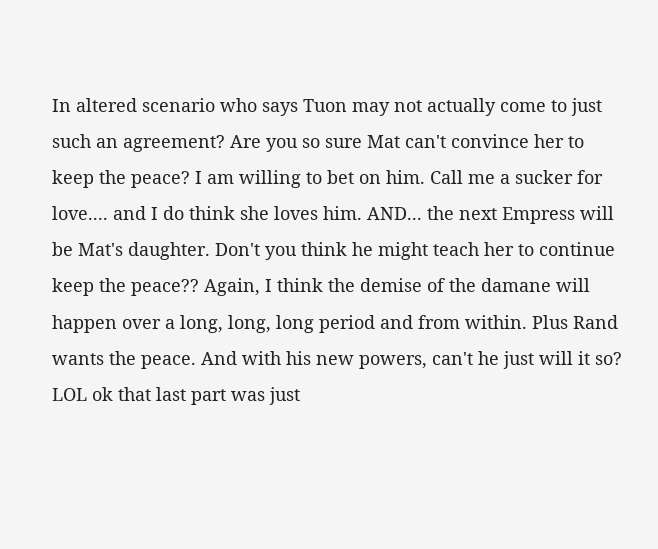In altered scenario who says Tuon may not actually come to just such an agreement? Are you so sure Mat can't convince her to keep the peace? I am willing to bet on him. Call me a sucker for love.... and I do think she loves him. AND... the next Empress will be Mat's daughter. Don't you think he might teach her to continue keep the peace?? Again, I think the demise of the damane will happen over a long, long, long period and from within. Plus Rand wants the peace. And with his new powers, can't he just will it so? LOL ok that last part was just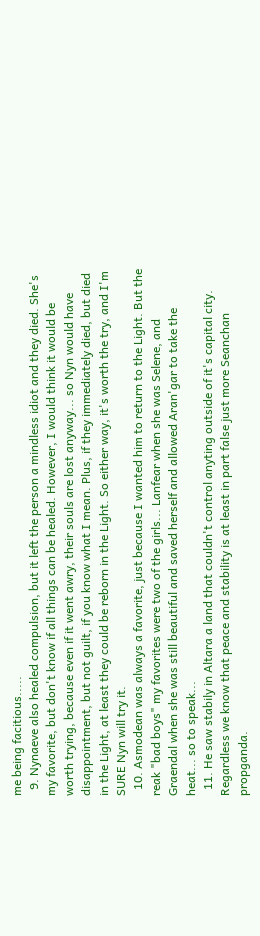me being facitious.....
  9. Nynaeve also healed compulsion, but it left the person a mindless idiot and they died. She's my favorite, but don't know if all things can be healed. However, I would think it would be worth trying, because even if it went awry, their souls are lost anyway... so Nyn would have disappointment, but not guilt, if you know what I mean. Plus, if they immediately died, but died in the Light, at least they could be reborn in the Light. So either way, it's worth the try, and I'm SURE Nyn will try it.
  10. Asmodean was always a favorite, just because I wanted him to return to the Light. But the reak "bad boys" my favorites were two of the girls... Lanfear when she was Selene, and Graendal when she was still beautiful and saved herself and allowed Aran'gar to take the heat... so to speak...
  11. He saw stabily in Altara a land that couldn't control anyting outside of it's capital city. Regardless we know that peace and stability is at least in part false just more Seanchan propganda.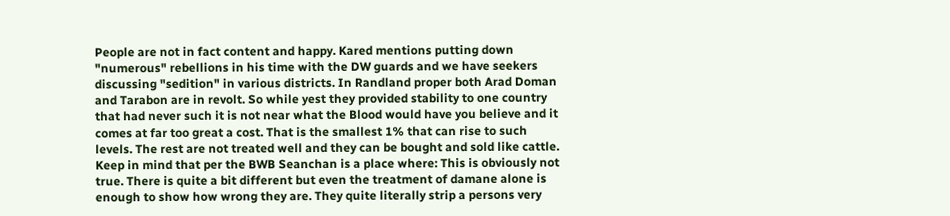People are not in fact content and happy. Kared mentions putting down "numerous" rebellions in his time with the DW guards and we have seekers discussing "sedition" in various districts. In Randland proper both Arad Doman and Tarabon are in revolt. So while yest they provided stability to one country that had never such it is not near what the Blood would have you believe and it comes at far too great a cost. That is the smallest 1% that can rise to such levels. The rest are not treated well and they can be bought and sold like cattle. Keep in mind that per the BWB Seanchan is a place where: This is obviously not true. There is quite a bit different but even the treatment of damane alone is enough to show how wrong they are. They quite literally strip a persons very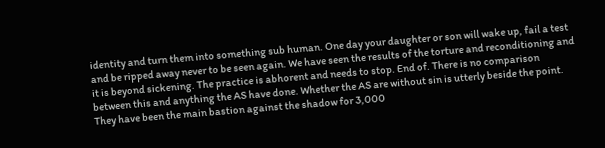identity and turn them into something sub human. One day your daughter or son will wake up, fail a test and be ripped away never to be seen again. We have seen the results of the torture and reconditioning and it is beyond sickening. The practice is abhorent and needs to stop. End of. There is no comparison between this and anything the AS have done. Whether the AS are without sin is utterly beside the point. They have been the main bastion against the shadow for 3,000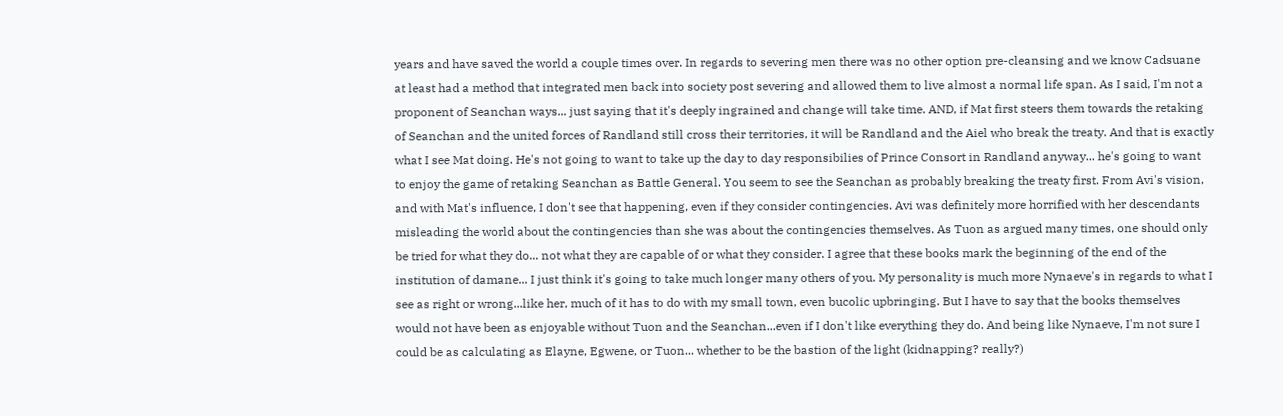years and have saved the world a couple times over. In regards to severing men there was no other option pre-cleansing and we know Cadsuane at least had a method that integrated men back into society post severing and allowed them to live almost a normal life span. As I said, I'm not a proponent of Seanchan ways... just saying that it's deeply ingrained and change will take time. AND, if Mat first steers them towards the retaking of Seanchan and the united forces of Randland still cross their territories, it will be Randland and the Aiel who break the treaty. And that is exactly what I see Mat doing. He's not going to want to take up the day to day responsibilies of Prince Consort in Randland anyway... he's going to want to enjoy the game of retaking Seanchan as Battle General. You seem to see the Seanchan as probably breaking the treaty first. From Avi's vision, and with Mat's influence, I don't see that happening, even if they consider contingencies. Avi was definitely more horrified with her descendants misleading the world about the contingencies than she was about the contingencies themselves. As Tuon as argued many times, one should only be tried for what they do... not what they are capable of or what they consider. I agree that these books mark the beginning of the end of the institution of damane... I just think it's going to take much longer many others of you. My personality is much more Nynaeve's in regards to what I see as right or wrong...like her, much of it has to do with my small town, even bucolic upbringing. But I have to say that the books themselves would not have been as enjoyable without Tuon and the Seanchan...even if I don't like everything they do. And being like Nynaeve, I'm not sure I could be as calculating as Elayne, Egwene, or Tuon... whether to be the bastion of the light (kidnapping? really?)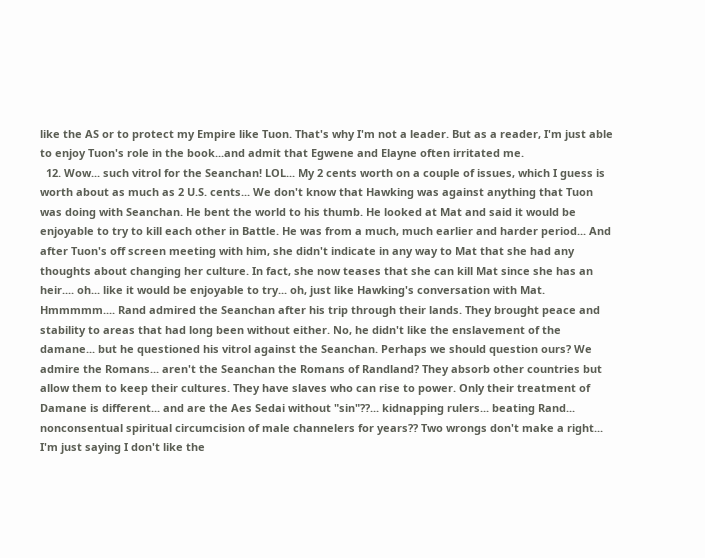like the AS or to protect my Empire like Tuon. That's why I'm not a leader. But as a reader, I'm just able to enjoy Tuon's role in the book...and admit that Egwene and Elayne often irritated me.
  12. Wow... such vitrol for the Seanchan! LOL... My 2 cents worth on a couple of issues, which I guess is worth about as much as 2 U.S. cents... We don't know that Hawking was against anything that Tuon was doing with Seanchan. He bent the world to his thumb. He looked at Mat and said it would be enjoyable to try to kill each other in Battle. He was from a much, much earlier and harder period... And after Tuon's off screen meeting with him, she didn't indicate in any way to Mat that she had any thoughts about changing her culture. In fact, she now teases that she can kill Mat since she has an heir.... oh... like it would be enjoyable to try... oh, just like Hawking's conversation with Mat. Hmmmmm.... Rand admired the Seanchan after his trip through their lands. They brought peace and stability to areas that had long been without either. No, he didn't like the enslavement of the damane... but he questioned his vitrol against the Seanchan. Perhaps we should question ours? We admire the Romans... aren't the Seanchan the Romans of Randland? They absorb other countries but allow them to keep their cultures. They have slaves who can rise to power. Only their treatment of Damane is different... and are the Aes Sedai without "sin"??... kidnapping rulers... beating Rand... nonconsentual spiritual circumcision of male channelers for years?? Two wrongs don't make a right... I'm just saying I don't like the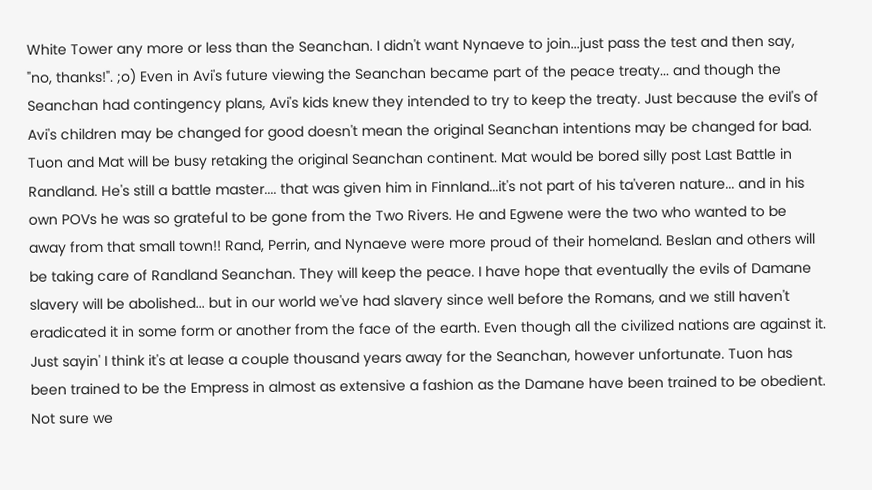White Tower any more or less than the Seanchan. I didn't want Nynaeve to join...just pass the test and then say, "no, thanks!". ;o) Even in Avi's future viewing the Seanchan became part of the peace treaty... and though the Seanchan had contingency plans, Avi's kids knew they intended to try to keep the treaty. Just because the evil's of Avi's children may be changed for good doesn't mean the original Seanchan intentions may be changed for bad. Tuon and Mat will be busy retaking the original Seanchan continent. Mat would be bored silly post Last Battle in Randland. He's still a battle master.... that was given him in Finnland...it's not part of his ta'veren nature... and in his own POVs he was so grateful to be gone from the Two Rivers. He and Egwene were the two who wanted to be away from that small town!! Rand, Perrin, and Nynaeve were more proud of their homeland. Beslan and others will be taking care of Randland Seanchan. They will keep the peace. I have hope that eventually the evils of Damane slavery will be abolished... but in our world we've had slavery since well before the Romans, and we still haven't eradicated it in some form or another from the face of the earth. Even though all the civilized nations are against it. Just sayin' I think it's at lease a couple thousand years away for the Seanchan, however unfortunate. Tuon has been trained to be the Empress in almost as extensive a fashion as the Damane have been trained to be obedient. Not sure we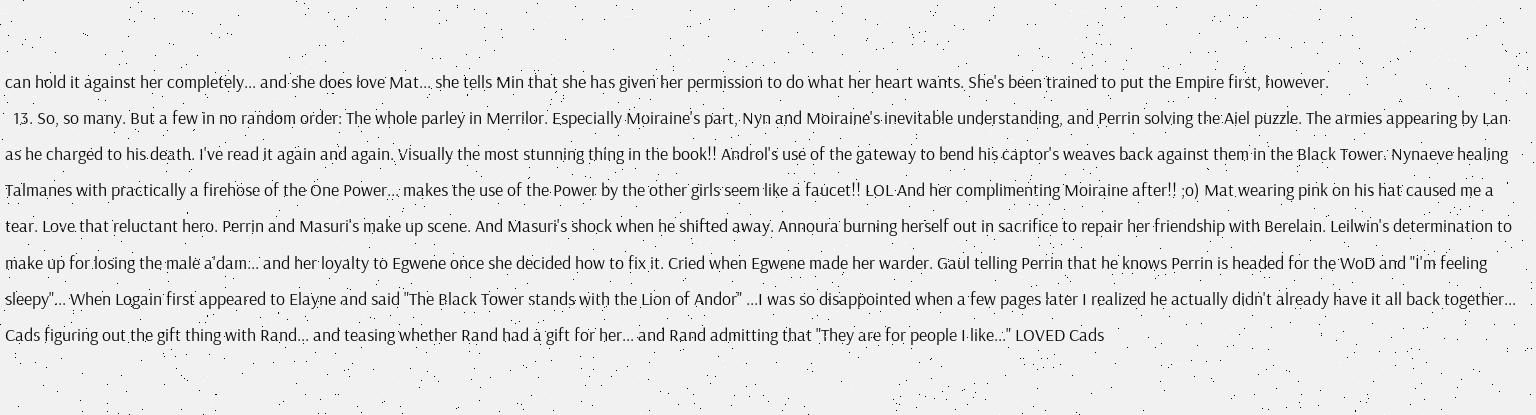can hold it against her completely... and she does love Mat... she tells Min that she has given her permission to do what her heart wants. She's been trained to put the Empire first, however.
  13. So, so many. But a few in no random order: The whole parley in Merrilor. Especially Moiraine's part, Nyn and Moiraine's inevitable understanding, and Perrin solving the Aiel puzzle. The armies appearing by Lan as he charged to his death. I've read it again and again. Visually the most stunning thing in the book!! Androl's use of the gateway to bend his captor's weaves back against them in the Black Tower. Nynaeve healing Talmanes with practically a firehose of the One Power... makes the use of the Power by the other girls seem like a faucet!! LOL And her complimenting Moiraine after!! ;o) Mat wearing pink on his hat caused me a tear. Love that reluctant hero. Perrin and Masuri's make up scene. And Masuri's shock when he shifted away. Annoura burning herself out in sacrifice to repair her friendship with Berelain. Leilwin's determination to make up for losing the male a'dam... and her loyalty to Egwene once she decided how to fix it. Cried when Egwene made her warder. Gaul telling Perrin that he knows Perrin is headed for the WoD and "I'm feeling sleepy"... When Logain first appeared to Elayne and said "The Black Tower stands with the Lion of Andor" ...I was so disappointed when a few pages later I realized he actually didn't already have it all back together... Cads figuring out the gift thing with Rand... and teasing whether Rand had a gift for her... and Rand admitting that "They are for people I like..." LOVED Cads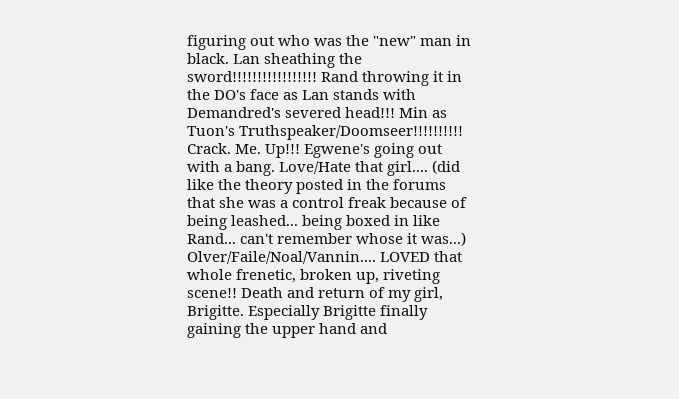figuring out who was the "new" man in black. Lan sheathing the sword!!!!!!!!!!!!!!!!! Rand throwing it in the DO's face as Lan stands with Demandred's severed head!!! Min as Tuon's Truthspeaker/Doomseer!!!!!!!!!! Crack. Me. Up!!! Egwene's going out with a bang. Love/Hate that girl.... (did like the theory posted in the forums that she was a control freak because of being leashed... being boxed in like Rand... can't remember whose it was...) Olver/Faile/Noal/Vannin.... LOVED that whole frenetic, broken up, riveting scene!! Death and return of my girl, Brigitte. Especially Brigitte finally gaining the upper hand and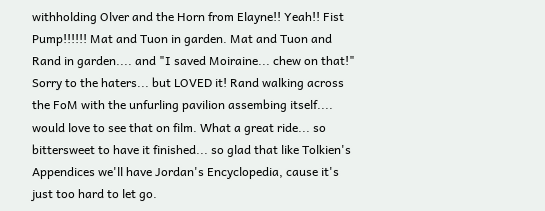withholding Olver and the Horn from Elayne!! Yeah!! Fist Pump!!!!!! Mat and Tuon in garden. Mat and Tuon and Rand in garden.... and "I saved Moiraine... chew on that!" Sorry to the haters... but LOVED it! Rand walking across the FoM with the unfurling pavilion assembing itself.... would love to see that on film. What a great ride... so bittersweet to have it finished... so glad that like Tolkien's Appendices we'll have Jordan's Encyclopedia, cause it's just too hard to let go.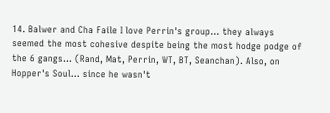14. Balwer and Cha Faile I love Perrin's group... they always seemed the most cohesive despite being the most hodge podge of the 6 gangs... (Rand, Mat, Perrin, WT, BT, Seanchan). Also, on Hopper's Soul... since he wasn't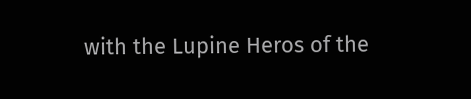with the Lupine Heros of the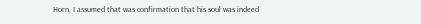Horn, I assumed that was confirmation that his soul was indeed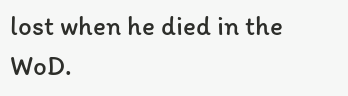lost when he died in the WoD.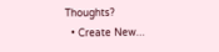Thoughts?
  • Create New...